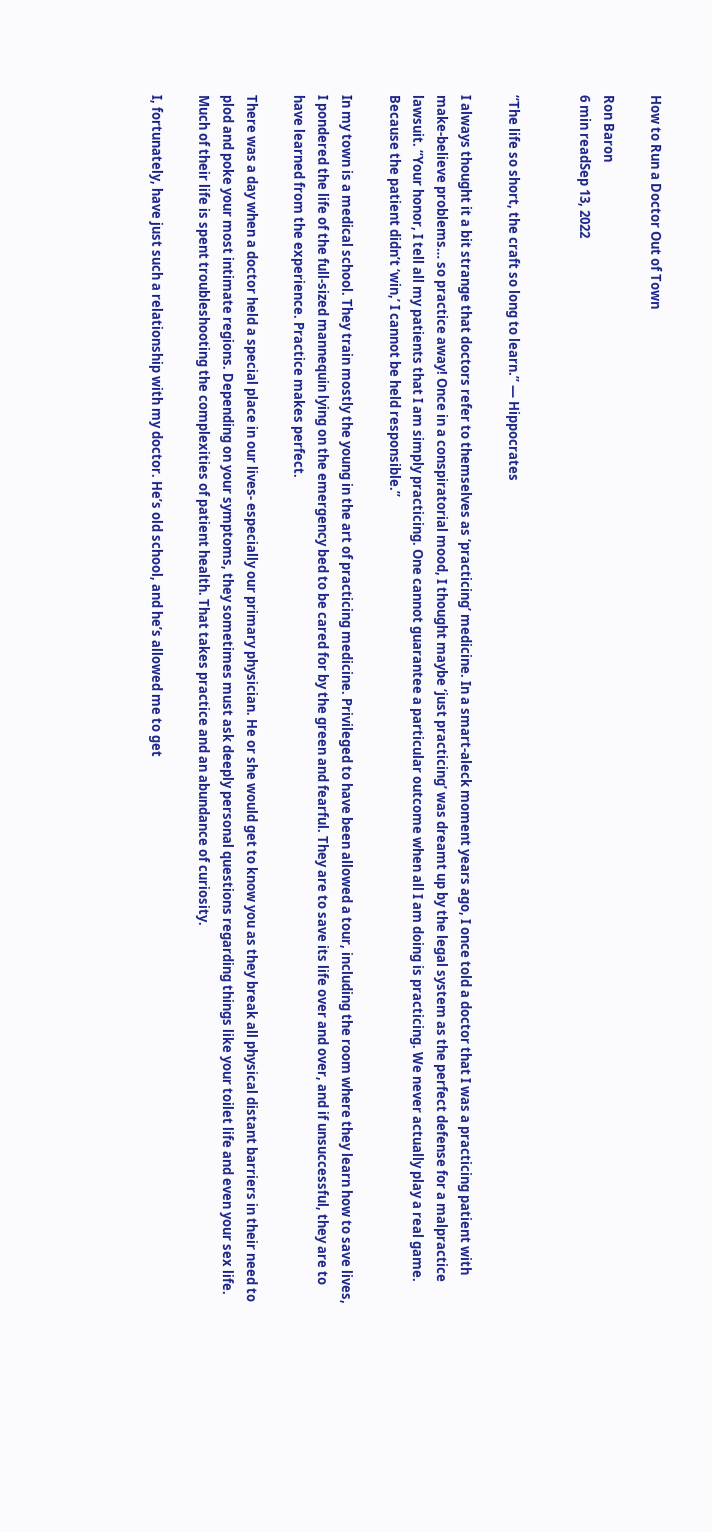How to Run a Doctor Out of Town

Ron Baron
6 min readSep 13, 2022


“The life so short, the craft so long to learn.” ― Hippocrates

I always thought it a bit strange that doctors refer to themselves as ‘practicing’ medicine. In a smart-aleck moment years ago, I once told a doctor that I was a practicing patient with make-believe problems… so practice away! Once in a conspiratorial mood, I thought maybe ‘just practicing’ was dreamt up by the legal system as the perfect defense for a malpractice lawsuit. “Your honor, I tell all my patients that I am simply practicing. One cannot guarantee a particular outcome when all I am doing is practicing. We never actually play a real game. Because the patient didn’t ‘win,’ I cannot be held responsible.”

In my town is a medical school. They train mostly the young in the art of practicing medicine. Privileged to have been allowed a tour, including the room where they learn how to save lives, I pondered the life of the full-sized mannequin lying on the emergency bed to be cared for by the green and fearful. They are to save its life over and over, and if unsuccessful, they are to have learned from the experience. Practice makes perfect.

There was a day when a doctor held a special place in our lives- especially our primary physician. He or she would get to know you as they break all physical distant barriers in their need to plod and poke your most intimate regions. Depending on your symptoms, they sometimes must ask deeply personal questions regarding things like your toilet life and even your sex life. Much of their life is spent troubleshooting the complexities of patient health. That takes practice and an abundance of curiosity.

I, fortunately, have just such a relationship with my doctor. He’s old school, and he’s allowed me to get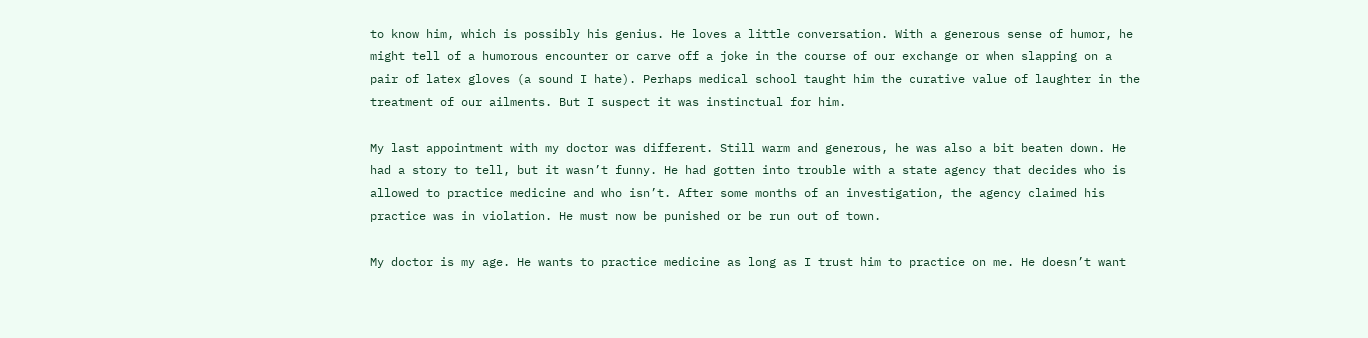to know him, which is possibly his genius. He loves a little conversation. With a generous sense of humor, he might tell of a humorous encounter or carve off a joke in the course of our exchange or when slapping on a pair of latex gloves (a sound I hate). Perhaps medical school taught him the curative value of laughter in the treatment of our ailments. But I suspect it was instinctual for him.

My last appointment with my doctor was different. Still warm and generous, he was also a bit beaten down. He had a story to tell, but it wasn’t funny. He had gotten into trouble with a state agency that decides who is allowed to practice medicine and who isn’t. After some months of an investigation, the agency claimed his practice was in violation. He must now be punished or be run out of town.

My doctor is my age. He wants to practice medicine as long as I trust him to practice on me. He doesn’t want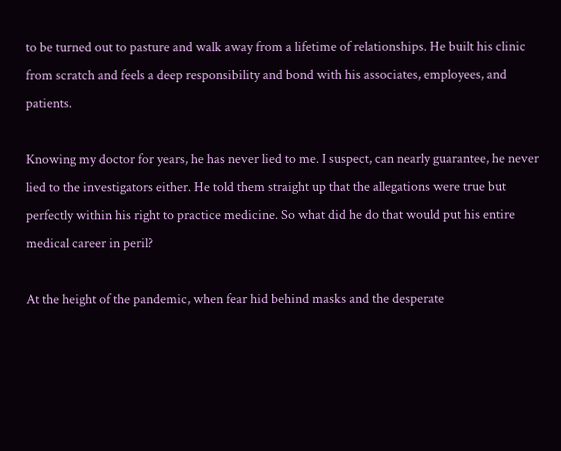to be turned out to pasture and walk away from a lifetime of relationships. He built his clinic from scratch and feels a deep responsibility and bond with his associates, employees, and patients.

Knowing my doctor for years, he has never lied to me. I suspect, can nearly guarantee, he never lied to the investigators either. He told them straight up that the allegations were true but perfectly within his right to practice medicine. So what did he do that would put his entire medical career in peril?

At the height of the pandemic, when fear hid behind masks and the desperate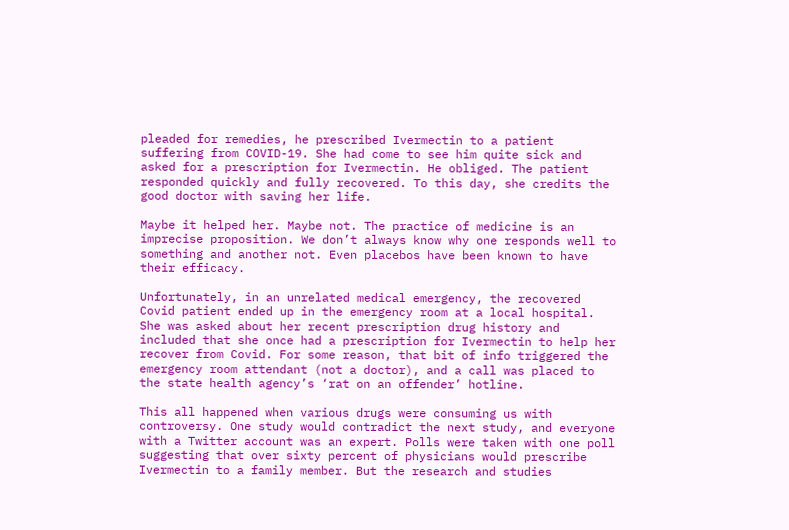pleaded for remedies, he prescribed Ivermectin to a patient suffering from COVID-19. She had come to see him quite sick and asked for a prescription for Ivermectin. He obliged. The patient responded quickly and fully recovered. To this day, she credits the good doctor with saving her life.

Maybe it helped her. Maybe not. The practice of medicine is an imprecise proposition. We don’t always know why one responds well to something and another not. Even placebos have been known to have their efficacy.

Unfortunately, in an unrelated medical emergency, the recovered Covid patient ended up in the emergency room at a local hospital. She was asked about her recent prescription drug history and included that she once had a prescription for Ivermectin to help her recover from Covid. For some reason, that bit of info triggered the emergency room attendant (not a doctor), and a call was placed to the state health agency’s ‘rat on an offender’ hotline.

This all happened when various drugs were consuming us with controversy. One study would contradict the next study, and everyone with a Twitter account was an expert. Polls were taken with one poll suggesting that over sixty percent of physicians would prescribe Ivermectin to a family member. But the research and studies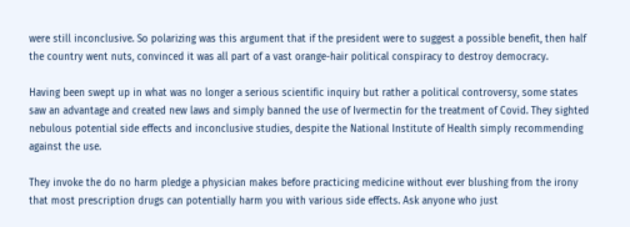were still inconclusive. So polarizing was this argument that if the president were to suggest a possible benefit, then half the country went nuts, convinced it was all part of a vast orange-hair political conspiracy to destroy democracy.

Having been swept up in what was no longer a serious scientific inquiry but rather a political controversy, some states saw an advantage and created new laws and simply banned the use of Ivermectin for the treatment of Covid. They sighted nebulous potential side effects and inconclusive studies, despite the National Institute of Health simply recommending against the use.

They invoke the do no harm pledge a physician makes before practicing medicine without ever blushing from the irony that most prescription drugs can potentially harm you with various side effects. Ask anyone who just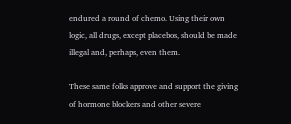endured a round of chemo. Using their own logic, all drugs, except placebos, should be made illegal and, perhaps, even them.

These same folks approve and support the giving of hormone blockers and other severe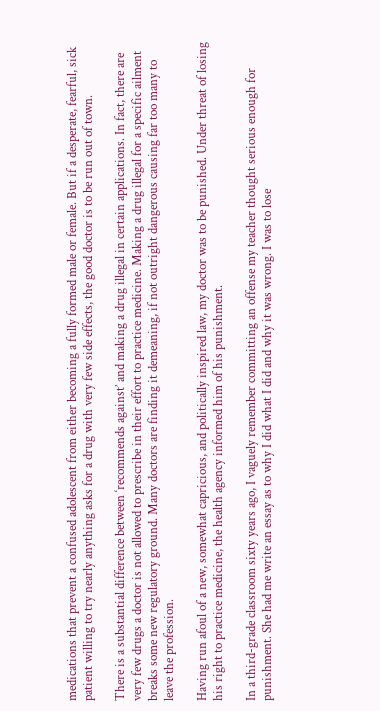medications that prevent a confused adolescent from either becoming a fully formed male or female. But if a desperate, fearful, sick patient willing to try nearly anything asks for a drug with very few side effects, the good doctor is to be run out of town.

There is a substantial difference between ‘recommends against’ and making a drug illegal in certain applications. In fact, there are very few drugs a doctor is not allowed to prescribe in their effort to practice medicine. Making a drug illegal for a specific ailment breaks some new regulatory ground. Many doctors are finding it demeaning, if not outright dangerous causing far too many to leave the profession.

Having run afoul of a new, somewhat capricious, and politically inspired law, my doctor was to be punished. Under threat of losing his right to practice medicine, the health agency informed him of his punishment.

In a third-grade classroom sixty years ago, I vaguely remember committing an offense my teacher thought serious enough for punishment. She had me write an essay as to why I did what I did and why it was wrong. I was to lose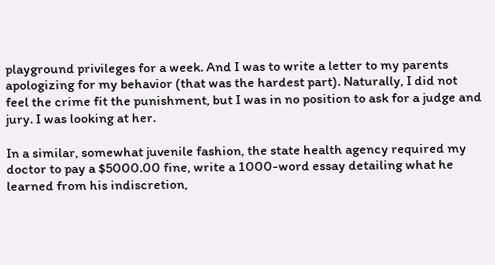playground privileges for a week. And I was to write a letter to my parents apologizing for my behavior (that was the hardest part). Naturally, I did not feel the crime fit the punishment, but I was in no position to ask for a judge and jury. I was looking at her.

In a similar, somewhat juvenile fashion, the state health agency required my doctor to pay a $5000.00 fine, write a 1000-word essay detailing what he learned from his indiscretion,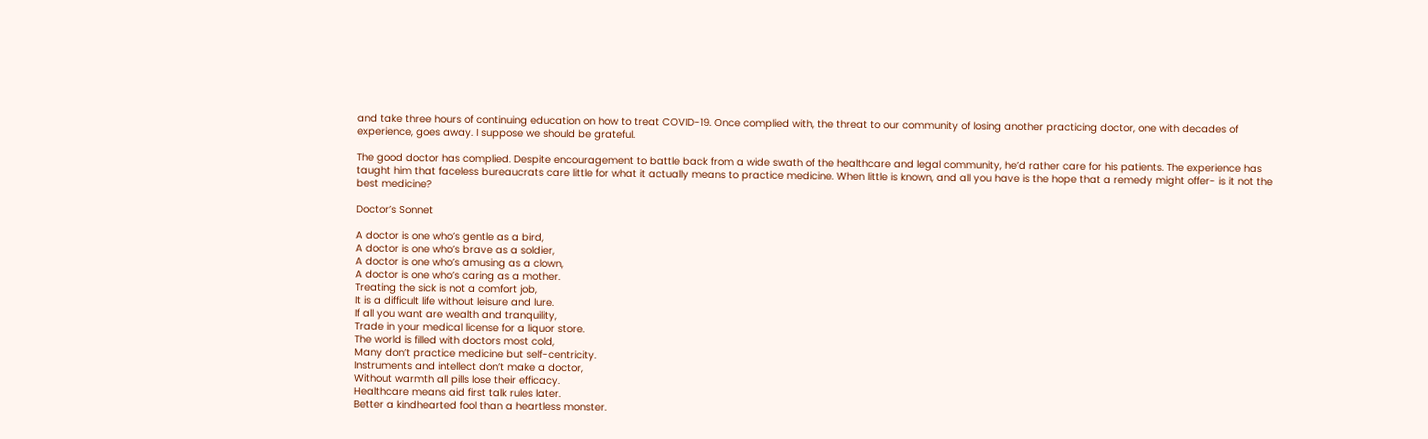and take three hours of continuing education on how to treat COVID-19. Once complied with, the threat to our community of losing another practicing doctor, one with decades of experience, goes away. I suppose we should be grateful.

The good doctor has complied. Despite encouragement to battle back from a wide swath of the healthcare and legal community, he’d rather care for his patients. The experience has taught him that faceless bureaucrats care little for what it actually means to practice medicine. When little is known, and all you have is the hope that a remedy might offer- is it not the best medicine?

Doctor’s Sonnet

A doctor is one who’s gentle as a bird,
A doctor is one who’s brave as a soldier,
A doctor is one who’s amusing as a clown,
A doctor is one who’s caring as a mother.
Treating the sick is not a comfort job,
It is a difficult life without leisure and lure.
If all you want are wealth and tranquility,
Trade in your medical license for a liquor store.
The world is filled with doctors most cold,
Many don’t practice medicine but self-centricity.
Instruments and intellect don’t make a doctor,
Without warmth all pills lose their efficacy.
Healthcare means aid first talk rules later.
Better a kindhearted fool than a heartless monster.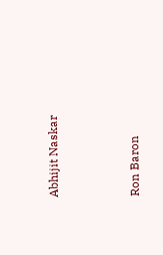Abhijit Naskar



Ron Baron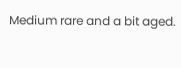Medium rare and a bit aged.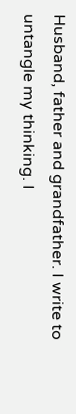Husband, father and grandfather. I write to untangle my thinking. I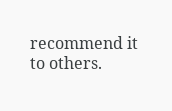recommend it to others.